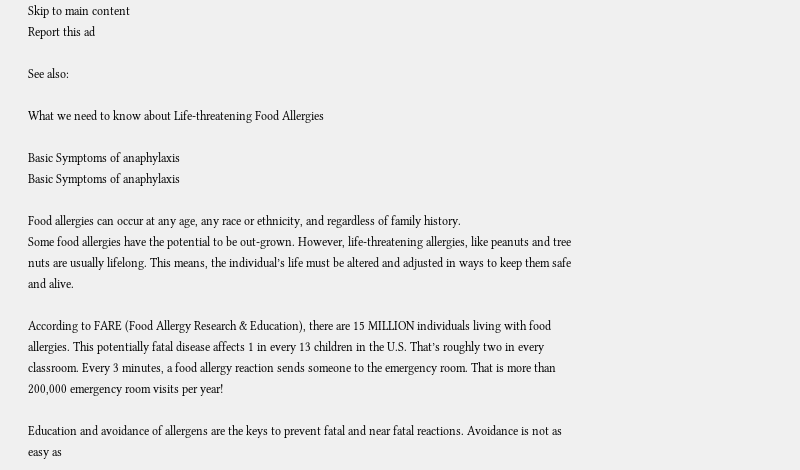Skip to main content
Report this ad

See also:

What we need to know about Life-threatening Food Allergies

Basic Symptoms of anaphylaxis
Basic Symptoms of anaphylaxis

Food allergies can occur at any age, any race or ethnicity, and regardless of family history.
Some food allergies have the potential to be out-grown. However, life-threatening allergies, like peanuts and tree nuts are usually lifelong. This means, the individual’s life must be altered and adjusted in ways to keep them safe and alive.

According to FARE (Food Allergy Research & Education), there are 15 MILLION individuals living with food allergies. This potentially fatal disease affects 1 in every 13 children in the U.S. That’s roughly two in every classroom. Every 3 minutes, a food allergy reaction sends someone to the emergency room. That is more than 200,000 emergency room visits per year!

Education and avoidance of allergens are the keys to prevent fatal and near fatal reactions. Avoidance is not as easy as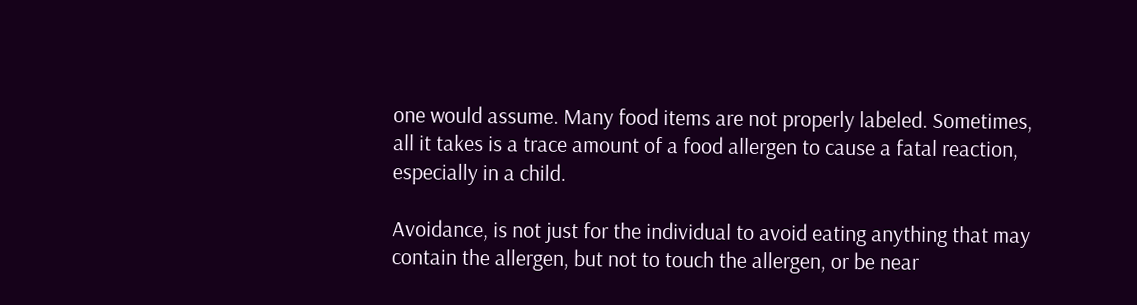one would assume. Many food items are not properly labeled. Sometimes, all it takes is a trace amount of a food allergen to cause a fatal reaction, especially in a child.

Avoidance, is not just for the individual to avoid eating anything that may contain the allergen, but not to touch the allergen, or be near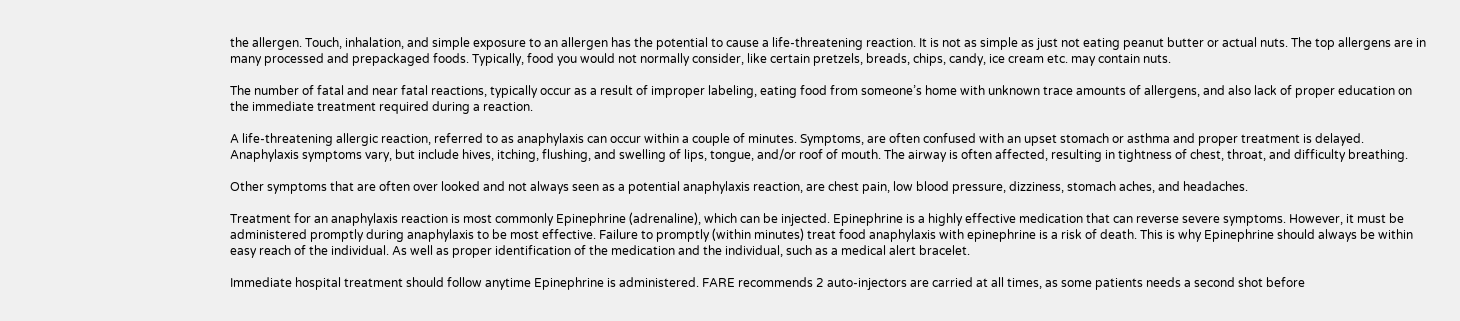the allergen. Touch, inhalation, and simple exposure to an allergen has the potential to cause a life-threatening reaction. It is not as simple as just not eating peanut butter or actual nuts. The top allergens are in many processed and prepackaged foods. Typically, food you would not normally consider, like certain pretzels, breads, chips, candy, ice cream etc. may contain nuts.

The number of fatal and near fatal reactions, typically occur as a result of improper labeling, eating food from someone’s home with unknown trace amounts of allergens, and also lack of proper education on the immediate treatment required during a reaction.

A life-threatening allergic reaction, referred to as anaphylaxis can occur within a couple of minutes. Symptoms, are often confused with an upset stomach or asthma and proper treatment is delayed. Anaphylaxis symptoms vary, but include hives, itching, flushing, and swelling of lips, tongue, and/or roof of mouth. The airway is often affected, resulting in tightness of chest, throat, and difficulty breathing.

Other symptoms that are often over looked and not always seen as a potential anaphylaxis reaction, are chest pain, low blood pressure, dizziness, stomach aches, and headaches.

Treatment for an anaphylaxis reaction is most commonly Epinephrine (adrenaline), which can be injected. Epinephrine is a highly effective medication that can reverse severe symptoms. However, it must be administered promptly during anaphylaxis to be most effective. Failure to promptly (within minutes) treat food anaphylaxis with epinephrine is a risk of death. This is why Epinephrine should always be within easy reach of the individual. As well as proper identification of the medication and the individual, such as a medical alert bracelet.

Immediate hospital treatment should follow anytime Epinephrine is administered. FARE recommends 2 auto-injectors are carried at all times, as some patients needs a second shot before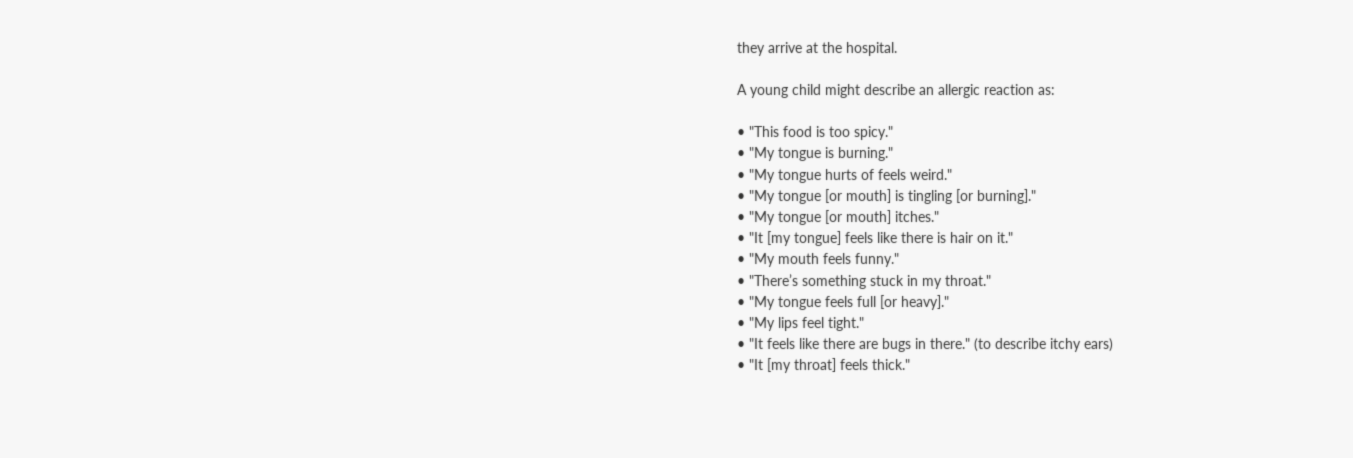they arrive at the hospital.

A young child might describe an allergic reaction as:

• "This food is too spicy."
• "My tongue is burning."
• "My tongue hurts of feels weird."
• "My tongue [or mouth] is tingling [or burning]."
• "My tongue [or mouth] itches."
• "It [my tongue] feels like there is hair on it."
• "My mouth feels funny."
• "There’s something stuck in my throat."
• "My tongue feels full [or heavy]."
• "My lips feel tight."
• "It feels like there are bugs in there." (to describe itchy ears)
• "It [my throat] feels thick."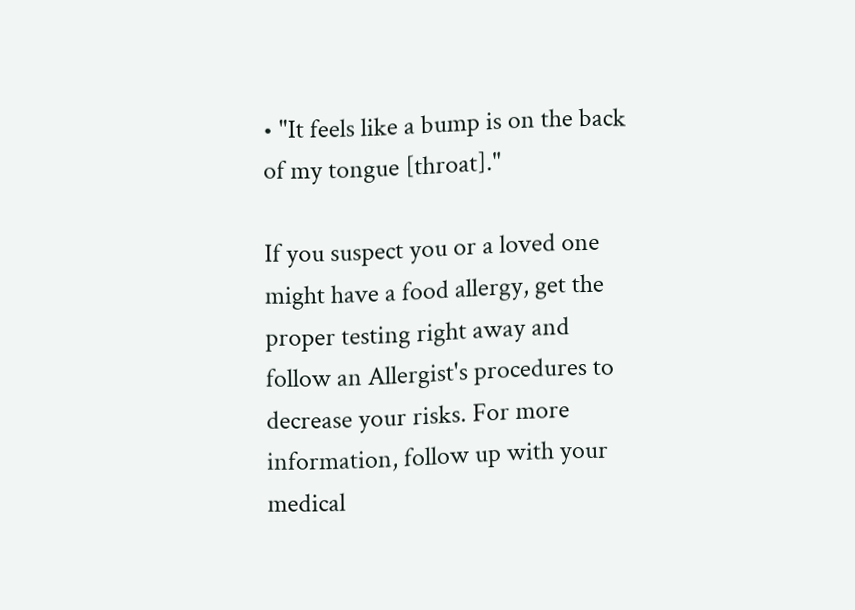• "It feels like a bump is on the back of my tongue [throat]."

If you suspect you or a loved one might have a food allergy, get the proper testing right away and follow an Allergist's procedures to decrease your risks. For more information, follow up with your medical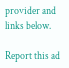provider and links below.

Report this ad